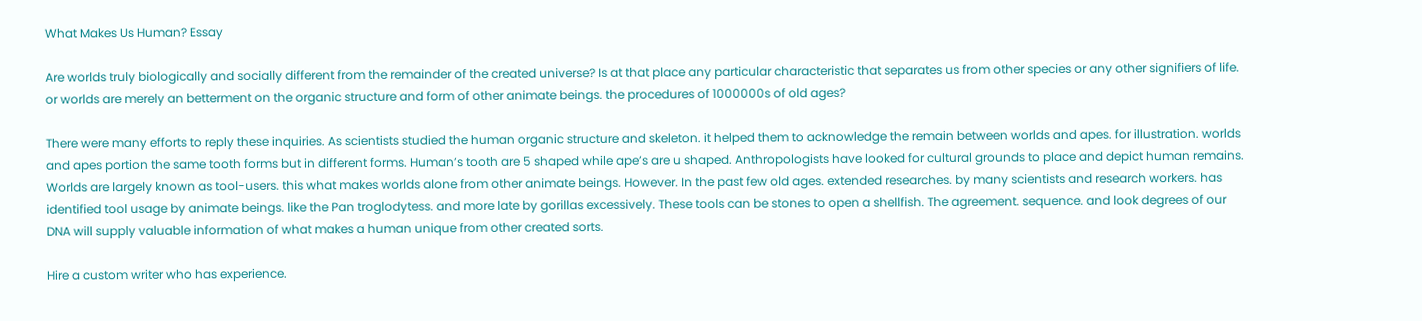What Makes Us Human? Essay

Are worlds truly biologically and socially different from the remainder of the created universe? Is at that place any particular characteristic that separates us from other species or any other signifiers of life. or worlds are merely an betterment on the organic structure and form of other animate beings. the procedures of 1000000s of old ages?

There were many efforts to reply these inquiries. As scientists studied the human organic structure and skeleton. it helped them to acknowledge the remain between worlds and apes. for illustration. worlds and apes portion the same tooth forms but in different forms. Human’s tooth are 5 shaped while ape’s are u shaped. Anthropologists have looked for cultural grounds to place and depict human remains. Worlds are largely known as tool-users. this what makes worlds alone from other animate beings. However. In the past few old ages. extended researches. by many scientists and research workers. has identified tool usage by animate beings. like the Pan troglodytess. and more late by gorillas excessively. These tools can be stones to open a shellfish. The agreement. sequence. and look degrees of our DNA will supply valuable information of what makes a human unique from other created sorts.

Hire a custom writer who has experience.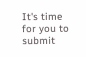It's time for you to submit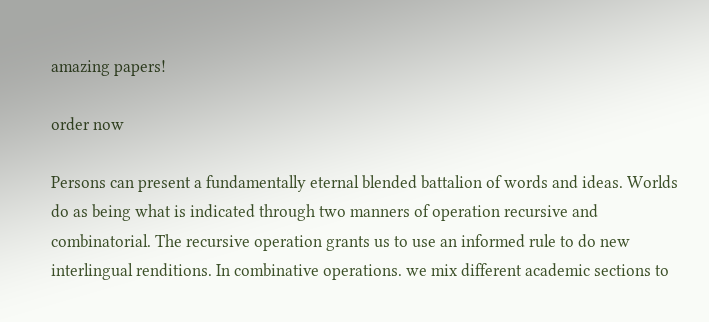amazing papers!

order now

Persons can present a fundamentally eternal blended battalion of words and ideas. Worlds do as being what is indicated through two manners of operation recursive and combinatorial. The recursive operation grants us to use an informed rule to do new interlingual renditions. In combinative operations. we mix different academic sections to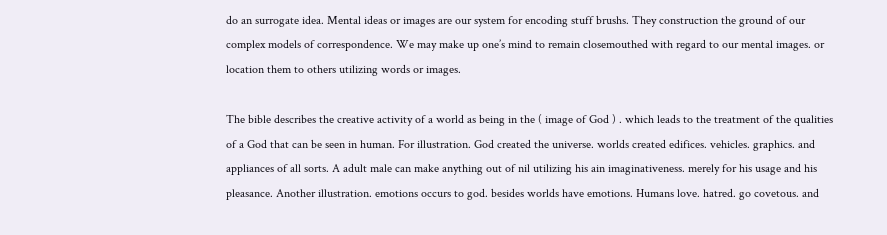do an surrogate idea. Mental ideas or images are our system for encoding stuff brushs. They construction the ground of our complex models of correspondence. We may make up one’s mind to remain closemouthed with regard to our mental images. or location them to others utilizing words or images.

The bible describes the creative activity of a world as being in the ( image of God ) . which leads to the treatment of the qualities of a God that can be seen in human. For illustration. God created the universe. worlds created edifices. vehicles. graphics. and appliances of all sorts. A adult male can make anything out of nil utilizing his ain imaginativeness. merely for his usage and his pleasance. Another illustration. emotions occurs to god. besides worlds have emotions. Humans love. hatred. go covetous. and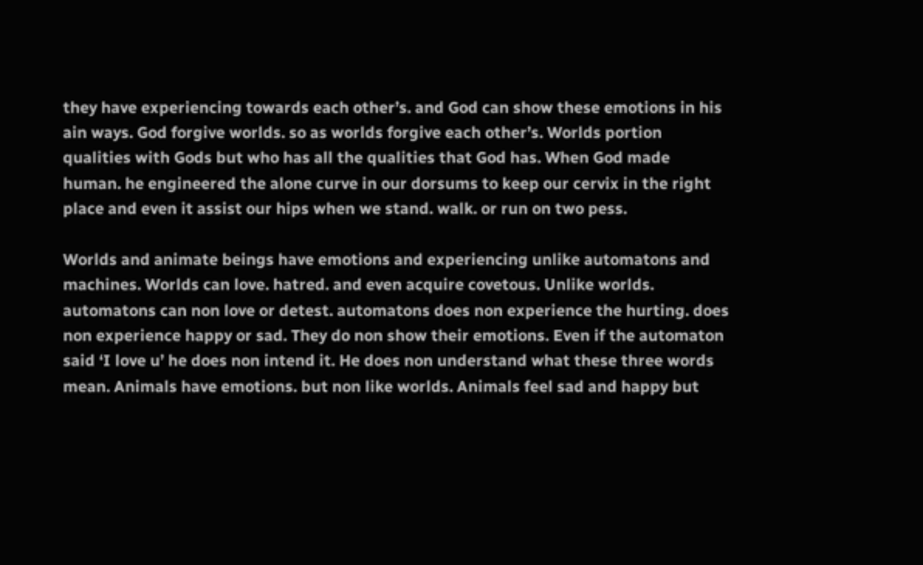they have experiencing towards each other’s. and God can show these emotions in his ain ways. God forgive worlds. so as worlds forgive each other’s. Worlds portion qualities with Gods but who has all the qualities that God has. When God made human. he engineered the alone curve in our dorsums to keep our cervix in the right place and even it assist our hips when we stand. walk. or run on two pess.

Worlds and animate beings have emotions and experiencing unlike automatons and machines. Worlds can love. hatred. and even acquire covetous. Unlike worlds. automatons can non love or detest. automatons does non experience the hurting. does non experience happy or sad. They do non show their emotions. Even if the automaton said ‘I love u’ he does non intend it. He does non understand what these three words mean. Animals have emotions. but non like worlds. Animals feel sad and happy but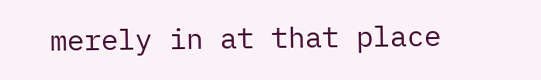merely in at that place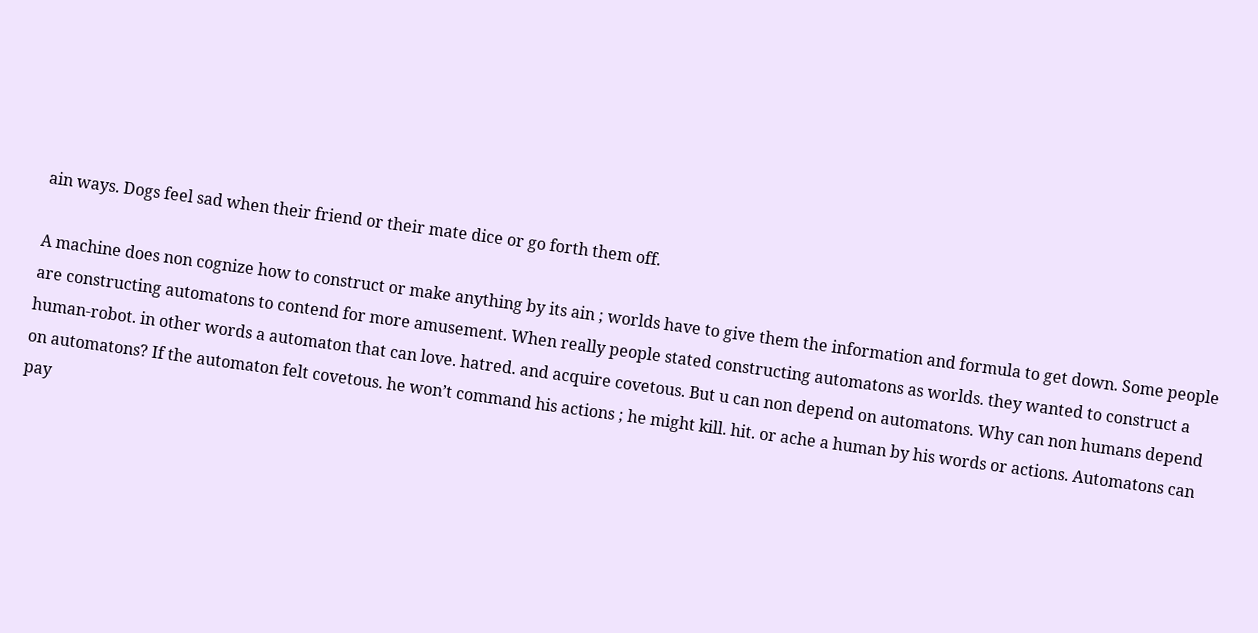ain ways. Dogs feel sad when their friend or their mate dice or go forth them off.

A machine does non cognize how to construct or make anything by its ain ; worlds have to give them the information and formula to get down. Some people are constructing automatons to contend for more amusement. When really people stated constructing automatons as worlds. they wanted to construct a human-robot. in other words a automaton that can love. hatred. and acquire covetous. But u can non depend on automatons. Why can non humans depend on automatons? If the automaton felt covetous. he won’t command his actions ; he might kill. hit. or ache a human by his words or actions. Automatons can pay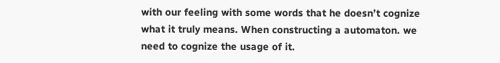with our feeling with some words that he doesn’t cognize what it truly means. When constructing a automaton. we need to cognize the usage of it.